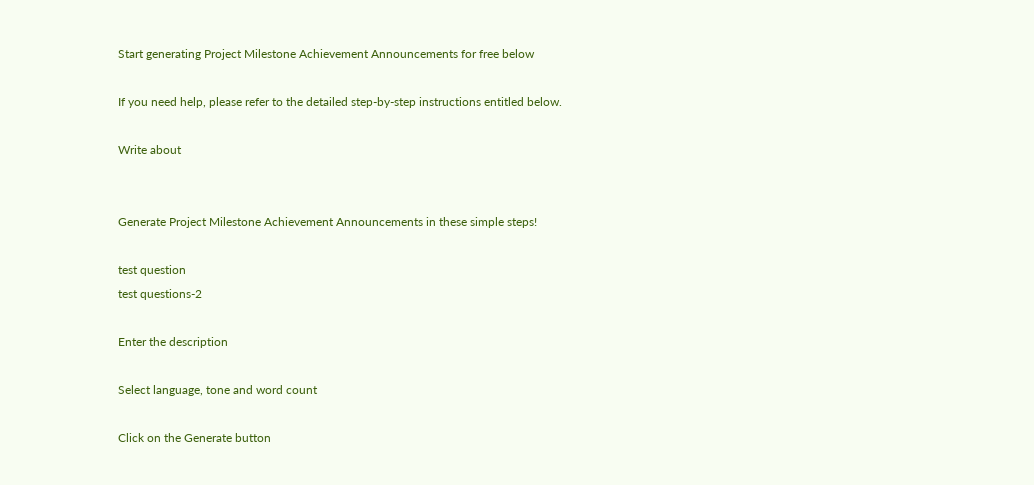Start generating Project Milestone Achievement Announcements for free below

If you need help, please refer to the detailed step-by-step instructions entitled below.

Write about


Generate Project Milestone Achievement Announcements in these simple steps!

test question
test questions-2

Enter the description

Select language, tone and word count

Click on the Generate button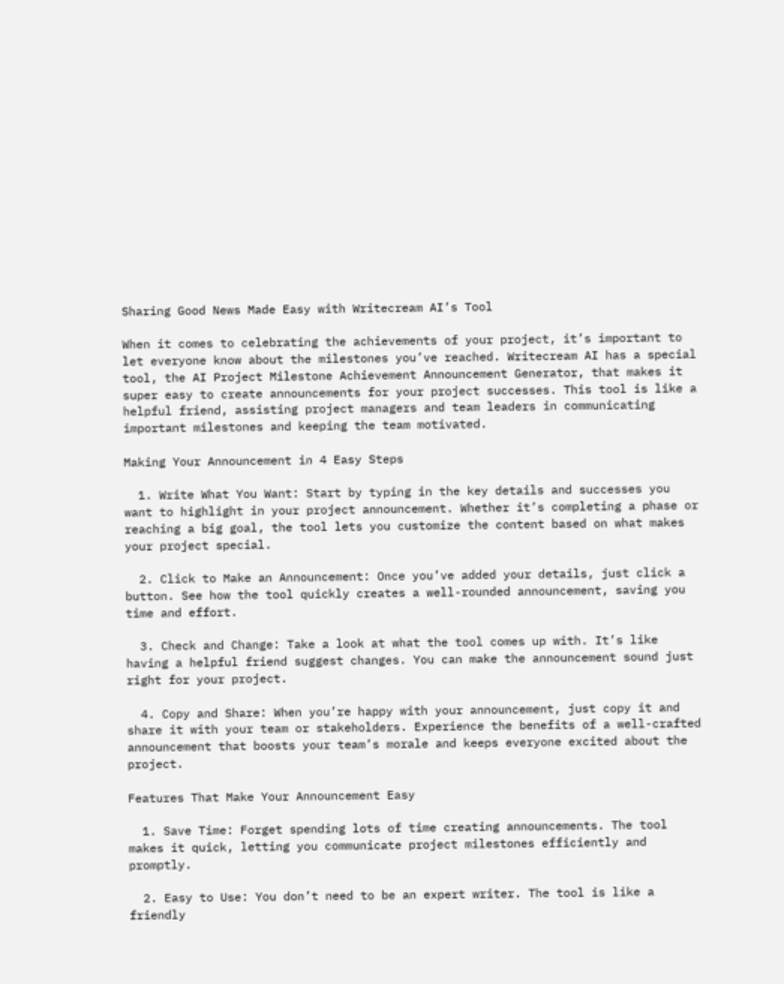Sharing Good News Made Easy with Writecream AI’s Tool

When it comes to celebrating the achievements of your project, it’s important to let everyone know about the milestones you’ve reached. Writecream AI has a special tool, the AI Project Milestone Achievement Announcement Generator, that makes it super easy to create announcements for your project successes. This tool is like a helpful friend, assisting project managers and team leaders in communicating important milestones and keeping the team motivated.

Making Your Announcement in 4 Easy Steps

  1. Write What You Want: Start by typing in the key details and successes you want to highlight in your project announcement. Whether it’s completing a phase or reaching a big goal, the tool lets you customize the content based on what makes your project special.

  2. Click to Make an Announcement: Once you’ve added your details, just click a button. See how the tool quickly creates a well-rounded announcement, saving you time and effort.

  3. Check and Change: Take a look at what the tool comes up with. It’s like having a helpful friend suggest changes. You can make the announcement sound just right for your project.

  4. Copy and Share: When you’re happy with your announcement, just copy it and share it with your team or stakeholders. Experience the benefits of a well-crafted announcement that boosts your team’s morale and keeps everyone excited about the project.

Features That Make Your Announcement Easy

  1. Save Time: Forget spending lots of time creating announcements. The tool makes it quick, letting you communicate project milestones efficiently and promptly.

  2. Easy to Use: You don’t need to be an expert writer. The tool is like a friendly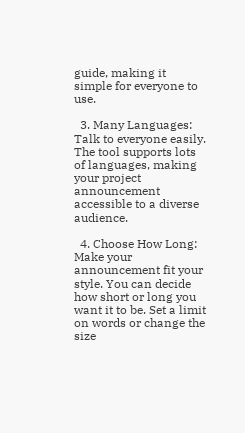guide, making it simple for everyone to use.

  3. Many Languages: Talk to everyone easily. The tool supports lots of languages, making your project announcement accessible to a diverse audience.

  4. Choose How Long: Make your announcement fit your style. You can decide how short or long you want it to be. Set a limit on words or change the size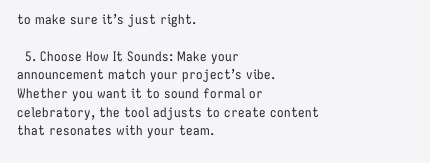to make sure it’s just right.

  5. Choose How It Sounds: Make your announcement match your project’s vibe. Whether you want it to sound formal or celebratory, the tool adjusts to create content that resonates with your team.